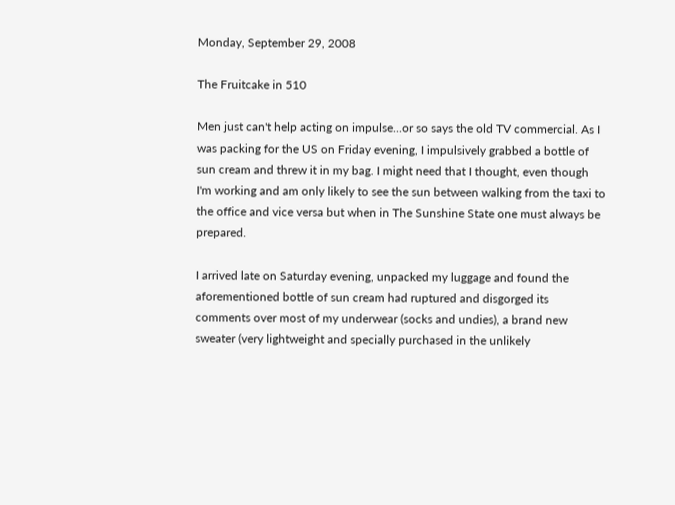Monday, September 29, 2008

The Fruitcake in 510

Men just can't help acting on impulse...or so says the old TV commercial. As I was packing for the US on Friday evening, I impulsively grabbed a bottle of sun cream and threw it in my bag. I might need that I thought, even though I'm working and am only likely to see the sun between walking from the taxi to the office and vice versa but when in The Sunshine State one must always be prepared.

I arrived late on Saturday evening, unpacked my luggage and found the aforementioned bottle of sun cream had ruptured and disgorged its comments over most of my underwear (socks and undies), a brand new sweater (very lightweight and specially purchased in the unlikely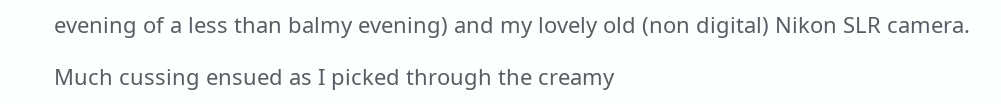evening of a less than balmy evening) and my lovely old (non digital) Nikon SLR camera.

Much cussing ensued as I picked through the creamy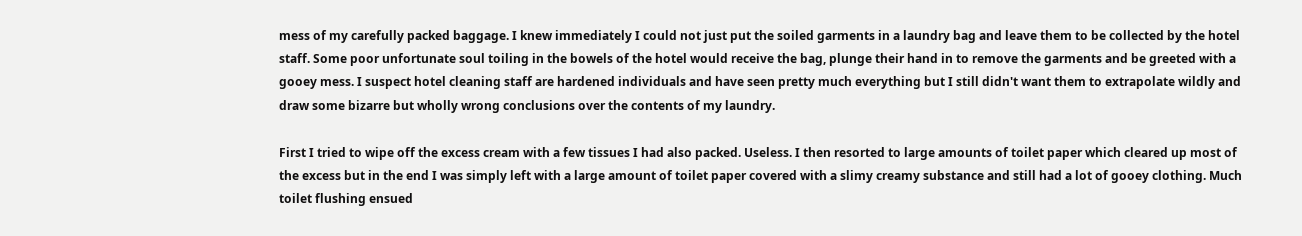mess of my carefully packed baggage. I knew immediately I could not just put the soiled garments in a laundry bag and leave them to be collected by the hotel staff. Some poor unfortunate soul toiling in the bowels of the hotel would receive the bag, plunge their hand in to remove the garments and be greeted with a gooey mess. I suspect hotel cleaning staff are hardened individuals and have seen pretty much everything but I still didn't want them to extrapolate wildly and draw some bizarre but wholly wrong conclusions over the contents of my laundry.

First I tried to wipe off the excess cream with a few tissues I had also packed. Useless. I then resorted to large amounts of toilet paper which cleared up most of the excess but in the end I was simply left with a large amount of toilet paper covered with a slimy creamy substance and still had a lot of gooey clothing. Much toilet flushing ensued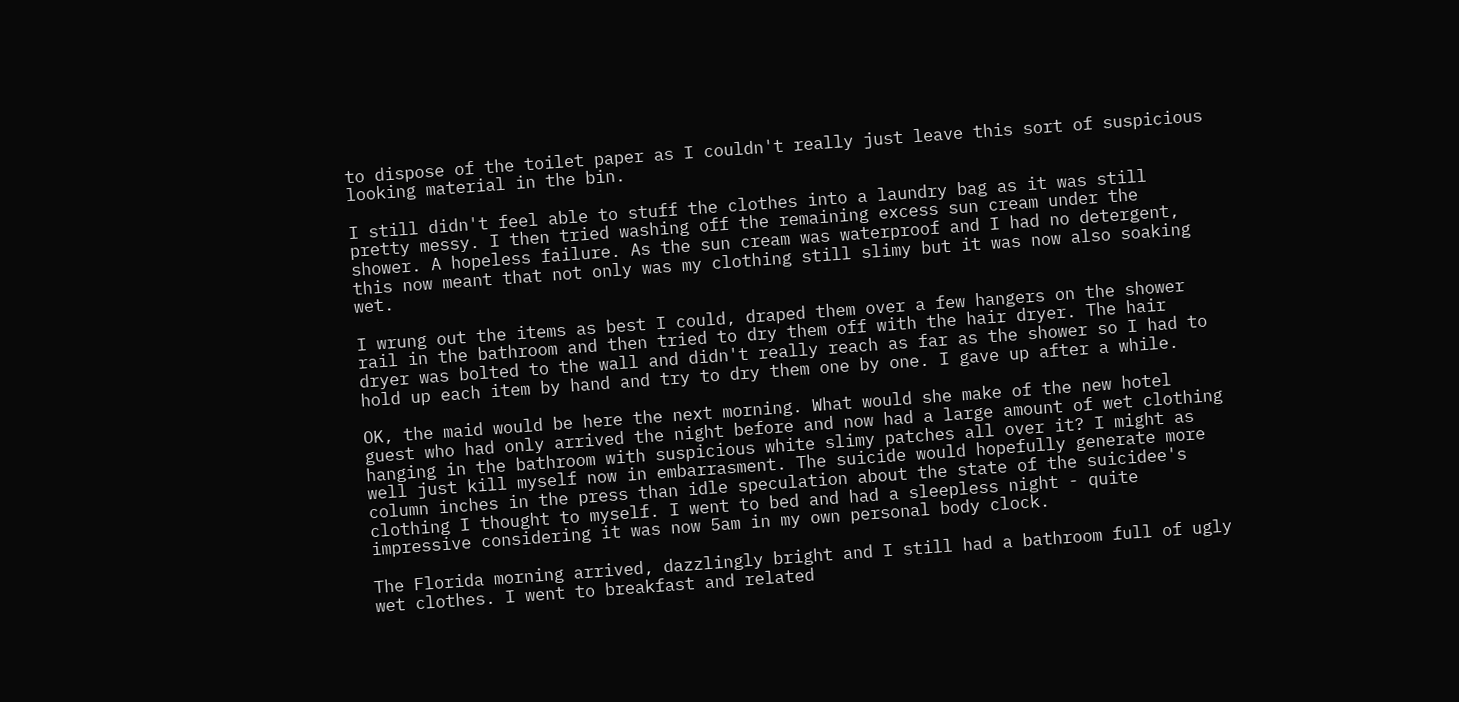to dispose of the toilet paper as I couldn't really just leave this sort of suspicious looking material in the bin.

I still didn't feel able to stuff the clothes into a laundry bag as it was still pretty messy. I then tried washing off the remaining excess sun cream under the shower. A hopeless failure. As the sun cream was waterproof and I had no detergent, this now meant that not only was my clothing still slimy but it was now also soaking wet.

I wrung out the items as best I could, draped them over a few hangers on the shower rail in the bathroom and then tried to dry them off with the hair dryer. The hair dryer was bolted to the wall and didn't really reach as far as the shower so I had to hold up each item by hand and try to dry them one by one. I gave up after a while.

OK, the maid would be here the next morning. What would she make of the new hotel guest who had only arrived the night before and now had a large amount of wet clothing hanging in the bathroom with suspicious white slimy patches all over it? I might as well just kill myself now in embarrasment. The suicide would hopefully generate more column inches in the press than idle speculation about the state of the suicidee's clothing I thought to myself. I went to bed and had a sleepless night - quite impressive considering it was now 5am in my own personal body clock.

The Florida morning arrived, dazzlingly bright and I still had a bathroom full of ugly wet clothes. I went to breakfast and related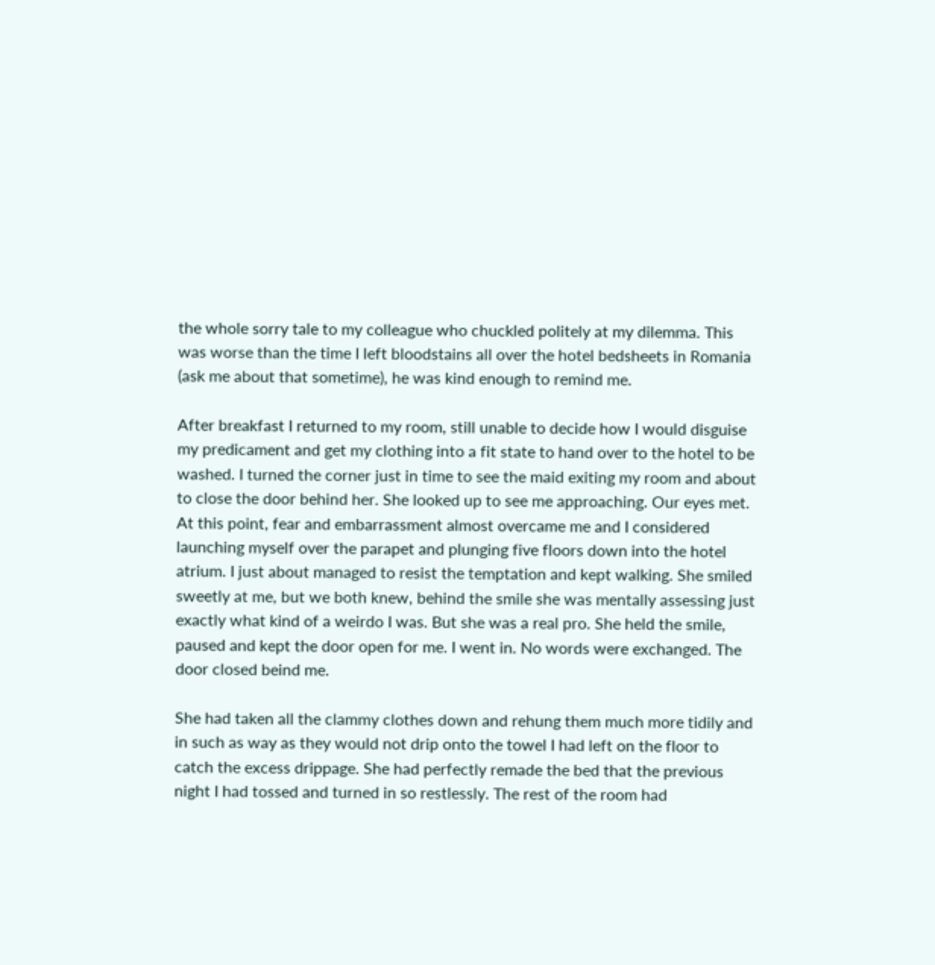the whole sorry tale to my colleague who chuckled politely at my dilemma. This was worse than the time I left bloodstains all over the hotel bedsheets in Romania (ask me about that sometime), he was kind enough to remind me.

After breakfast I returned to my room, still unable to decide how I would disguise my predicament and get my clothing into a fit state to hand over to the hotel to be washed. I turned the corner just in time to see the maid exiting my room and about to close the door behind her. She looked up to see me approaching. Our eyes met. At this point, fear and embarrassment almost overcame me and I considered launching myself over the parapet and plunging five floors down into the hotel atrium. I just about managed to resist the temptation and kept walking. She smiled sweetly at me, but we both knew, behind the smile she was mentally assessing just exactly what kind of a weirdo I was. But she was a real pro. She held the smile, paused and kept the door open for me. I went in. No words were exchanged. The door closed beind me.

She had taken all the clammy clothes down and rehung them much more tidily and in such as way as they would not drip onto the towel I had left on the floor to catch the excess drippage. She had perfectly remade the bed that the previous night I had tossed and turned in so restlessly. The rest of the room had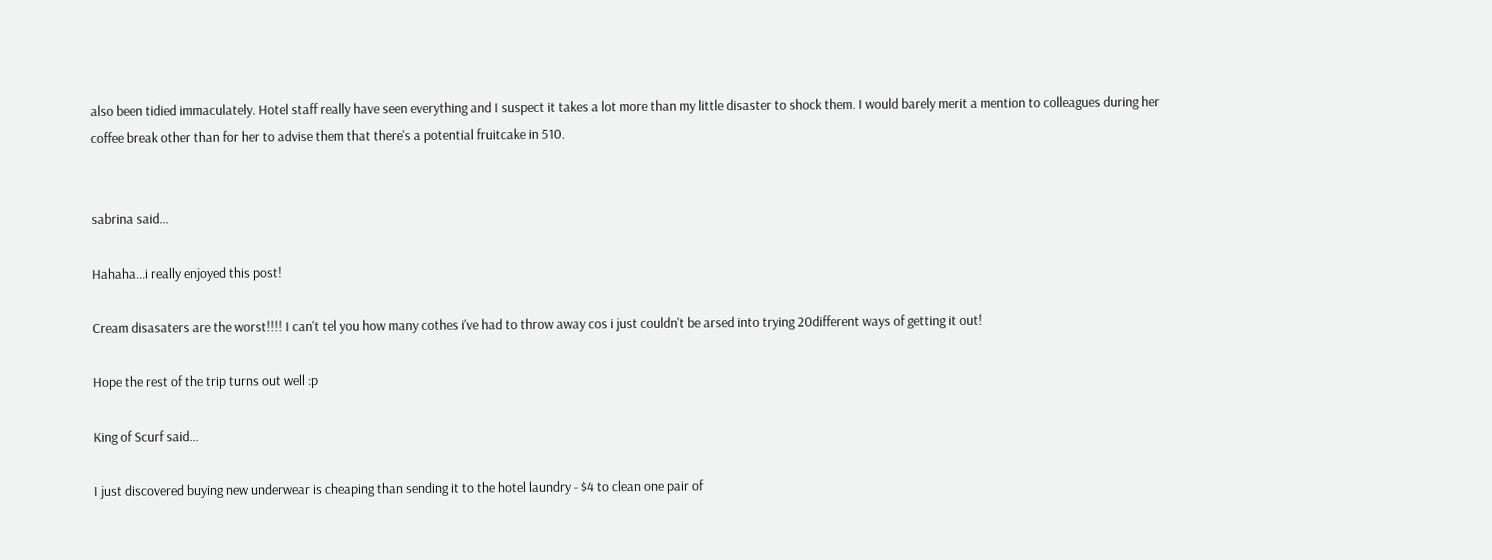also been tidied immaculately. Hotel staff really have seen everything and I suspect it takes a lot more than my little disaster to shock them. I would barely merit a mention to colleagues during her coffee break other than for her to advise them that there's a potential fruitcake in 510.


sabrina said...

Hahaha...i really enjoyed this post!

Cream disasaters are the worst!!!! I can't tel you how many cothes i've had to throw away cos i just couldn't be arsed into trying 20different ways of getting it out!

Hope the rest of the trip turns out well :p

King of Scurf said...

I just discovered buying new underwear is cheaping than sending it to the hotel laundry - $4 to clean one pair of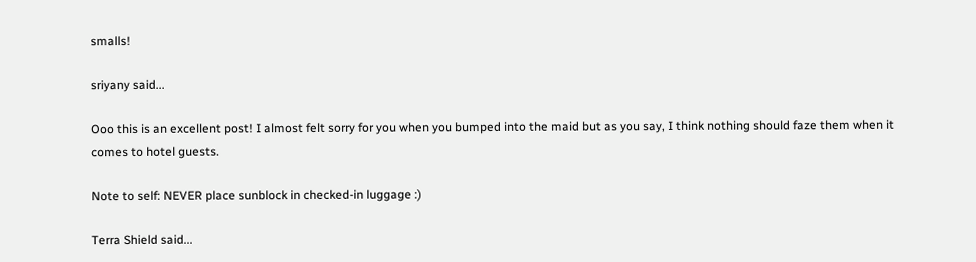smalls!

sriyany said...

Ooo this is an excellent post! I almost felt sorry for you when you bumped into the maid but as you say, I think nothing should faze them when it comes to hotel guests.

Note to self: NEVER place sunblock in checked-in luggage :)

Terra Shield said...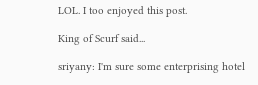LOL. I too enjoyed this post.

King of Scurf said...

sriyany: I'm sure some enterprising hotel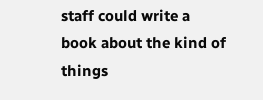staff could write a book about the kind of things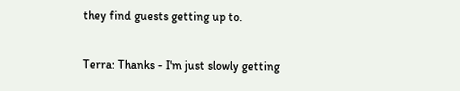they find guests getting up to.

Terra: Thanks - I'm just slowly getting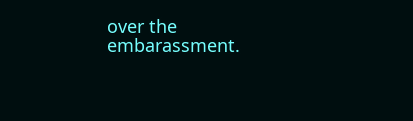over the embarassment.